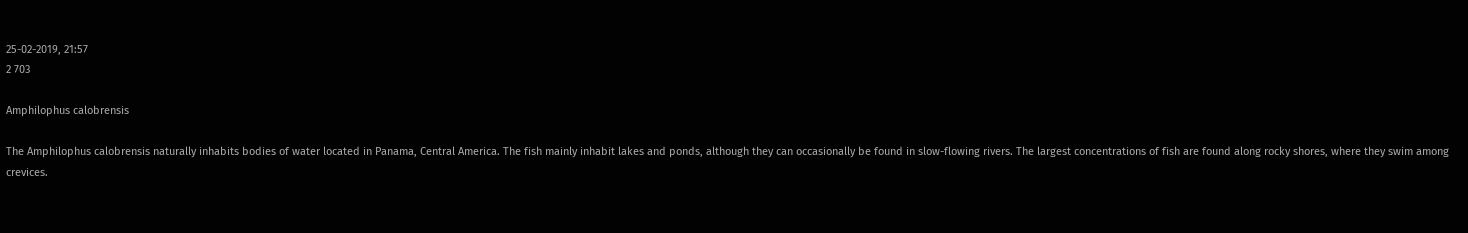25-02-2019, 21:57
2 703

Amphilophus calobrensis

The Amphilophus calobrensis naturally inhabits bodies of water located in Panama, Central America. The fish mainly inhabit lakes and ponds, although they can occasionally be found in slow-flowing rivers. The largest concentrations of fish are found along rocky shores, where they swim among crevices.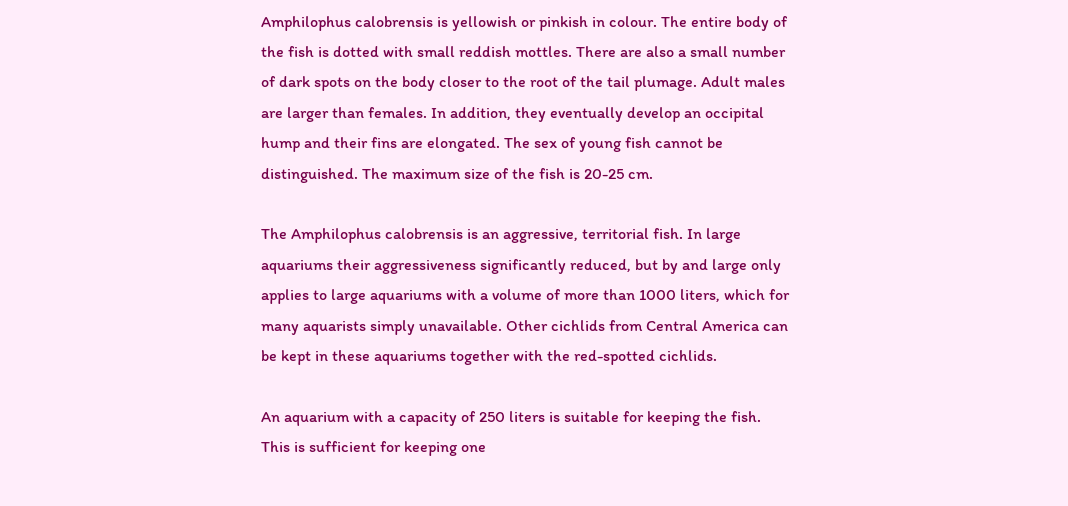Amphilophus calobrensis is yellowish or pinkish in colour. The entire body of the fish is dotted with small reddish mottles. There are also a small number of dark spots on the body closer to the root of the tail plumage. Adult males are larger than females. In addition, they eventually develop an occipital hump and their fins are elongated. The sex of young fish cannot be distinguished. The maximum size of the fish is 20-25 cm.

The Amphilophus calobrensis is an aggressive, territorial fish. In large aquariums their aggressiveness significantly reduced, but by and large only applies to large aquariums with a volume of more than 1000 liters, which for many aquarists simply unavailable. Other cichlids from Central America can be kept in these aquariums together with the red-spotted cichlids.

An aquarium with a capacity of 250 liters is suitable for keeping the fish. This is sufficient for keeping one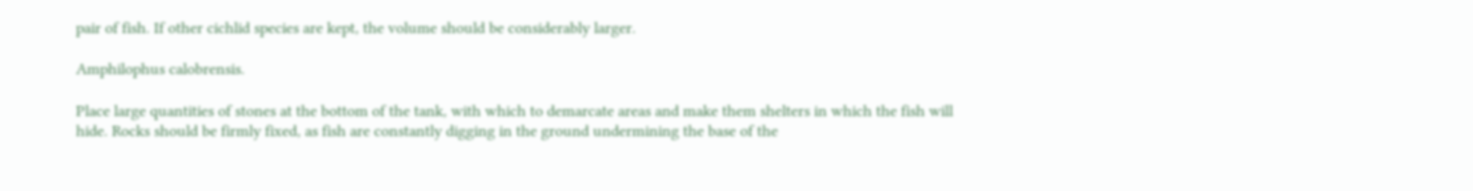pair of fish. If other cichlid species are kept, the volume should be considerably larger.

Amphilophus calobrensis.

Place large quantities of stones at the bottom of the tank, with which to demarcate areas and make them shelters in which the fish will hide. Rocks should be firmly fixed, as fish are constantly digging in the ground undermining the base of the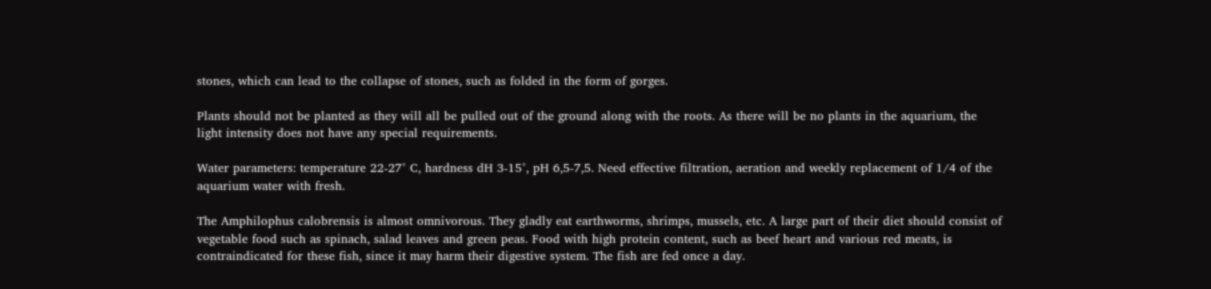stones, which can lead to the collapse of stones, such as folded in the form of gorges.

Plants should not be planted as they will all be pulled out of the ground along with the roots. As there will be no plants in the aquarium, the light intensity does not have any special requirements.

Water parameters: temperature 22-27° C, hardness dH 3-15°, pH 6,5-7,5. Need effective filtration, aeration and weekly replacement of 1/4 of the aquarium water with fresh.

The Amphilophus calobrensis is almost omnivorous. They gladly eat earthworms, shrimps, mussels, etc. A large part of their diet should consist of vegetable food such as spinach, salad leaves and green peas. Food with high protein content, such as beef heart and various red meats, is contraindicated for these fish, since it may harm their digestive system. The fish are fed once a day.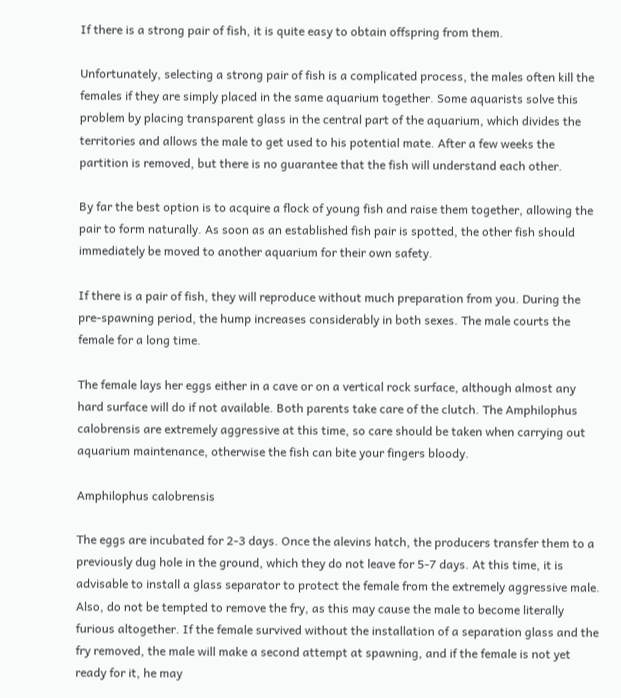If there is a strong pair of fish, it is quite easy to obtain offspring from them.

Unfortunately, selecting a strong pair of fish is a complicated process, the males often kill the females if they are simply placed in the same aquarium together. Some aquarists solve this problem by placing transparent glass in the central part of the aquarium, which divides the territories and allows the male to get used to his potential mate. After a few weeks the partition is removed, but there is no guarantee that the fish will understand each other.

By far the best option is to acquire a flock of young fish and raise them together, allowing the pair to form naturally. As soon as an established fish pair is spotted, the other fish should immediately be moved to another aquarium for their own safety.

If there is a pair of fish, they will reproduce without much preparation from you. During the pre-spawning period, the hump increases considerably in both sexes. The male courts the female for a long time.

The female lays her eggs either in a cave or on a vertical rock surface, although almost any hard surface will do if not available. Both parents take care of the clutch. The Amphilophus calobrensis are extremely aggressive at this time, so care should be taken when carrying out aquarium maintenance, otherwise the fish can bite your fingers bloody.

Amphilophus calobrensis

The eggs are incubated for 2-3 days. Once the alevins hatch, the producers transfer them to a previously dug hole in the ground, which they do not leave for 5-7 days. At this time, it is advisable to install a glass separator to protect the female from the extremely aggressive male. Also, do not be tempted to remove the fry, as this may cause the male to become literally furious altogether. If the female survived without the installation of a separation glass and the fry removed, the male will make a second attempt at spawning, and if the female is not yet ready for it, he may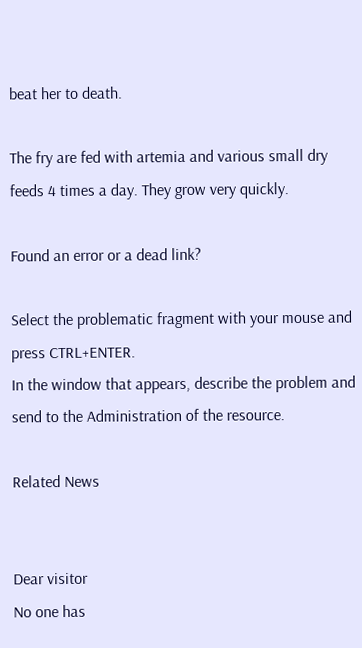beat her to death.

The fry are fed with artemia and various small dry feeds 4 times a day. They grow very quickly.

Found an error or a dead link?

Select the problematic fragment with your mouse and press CTRL+ENTER.
In the window that appears, describe the problem and send to the Administration of the resource.

Related News


Dear visitor
No one has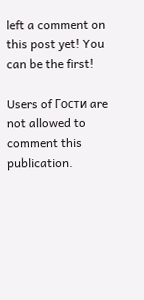left a comment on this post yet! You can be the first!

Users of Гости are not allowed to comment this publication.